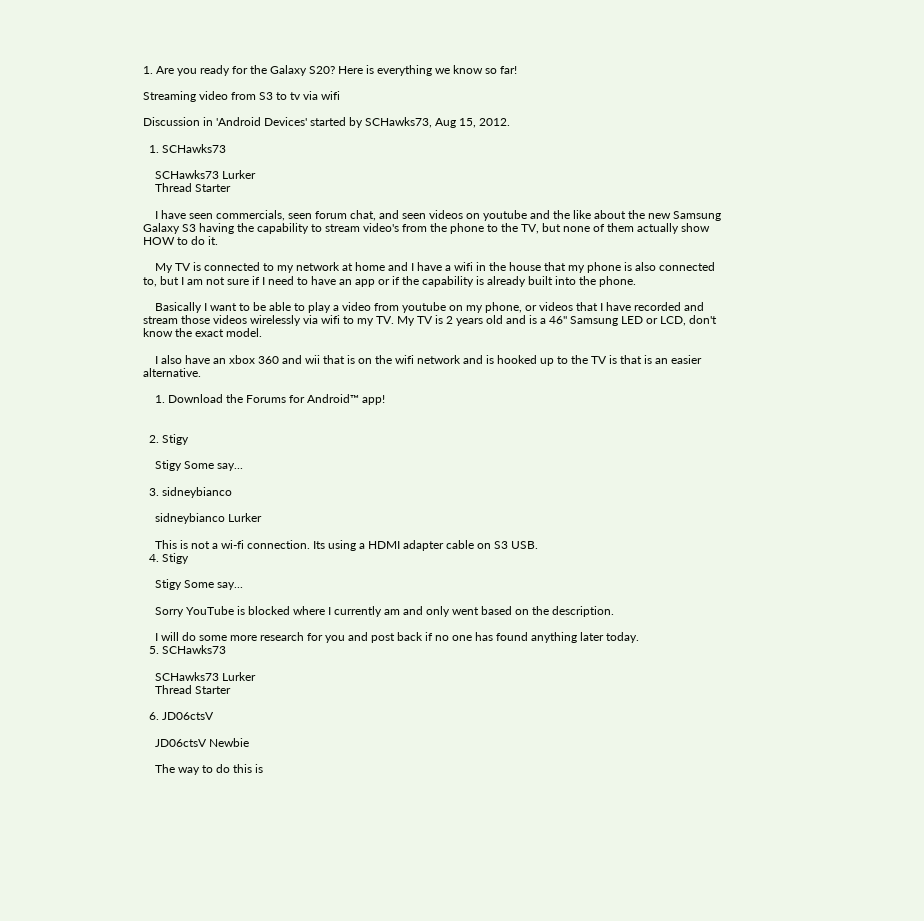1. Are you ready for the Galaxy S20? Here is everything we know so far!

Streaming video from S3 to tv via wifi

Discussion in 'Android Devices' started by SCHawks73, Aug 15, 2012.

  1. SCHawks73

    SCHawks73 Lurker
    Thread Starter

    I have seen commercials, seen forum chat, and seen videos on youtube and the like about the new Samsung Galaxy S3 having the capability to stream video's from the phone to the TV, but none of them actually show HOW to do it.

    My TV is connected to my network at home and I have a wifi in the house that my phone is also connected to, but I am not sure if I need to have an app or if the capability is already built into the phone.

    Basically I want to be able to play a video from youtube on my phone, or videos that I have recorded and stream those videos wirelessly via wifi to my TV. My TV is 2 years old and is a 46" Samsung LED or LCD, don't know the exact model.

    I also have an xbox 360 and wii that is on the wifi network and is hooked up to the TV is that is an easier alternative.

    1. Download the Forums for Android™ app!


  2. Stigy

    Stigy Some say...

  3. sidneybianco

    sidneybianco Lurker

    This is not a wi-fi connection. Its using a HDMI adapter cable on S3 USB.
  4. Stigy

    Stigy Some say...

    Sorry YouTube is blocked where I currently am and only went based on the description.

    I will do some more research for you and post back if no one has found anything later today.
  5. SCHawks73

    SCHawks73 Lurker
    Thread Starter

  6. JD06ctsV

    JD06ctsV Newbie

    The way to do this is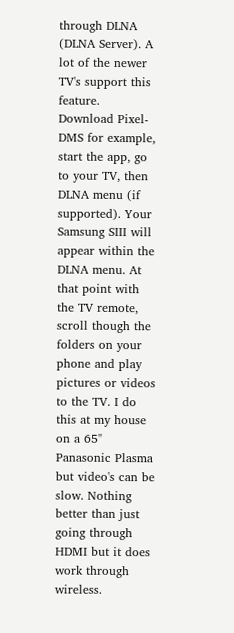through DLNA (DLNA Server). A lot of the newer TV's support this feature. Download Pixel-DMS for example, start the app, go to your TV, then DLNA menu (if supported). Your Samsung SIII will appear within the DLNA menu. At that point with the TV remote, scroll though the folders on your phone and play pictures or videos to the TV. I do this at my house on a 65" Panasonic Plasma but video's can be slow. Nothing better than just going through HDMI but it does work through wireless.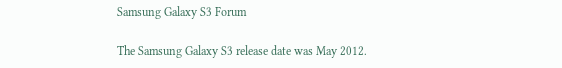Samsung Galaxy S3 Forum

The Samsung Galaxy S3 release date was May 2012.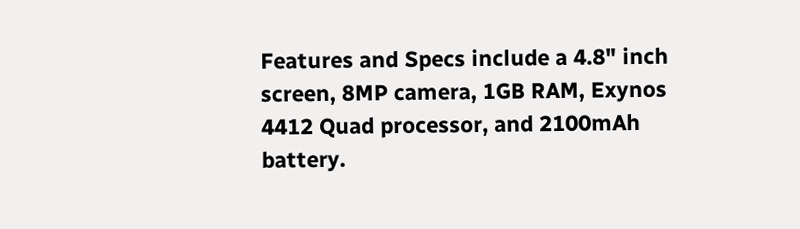Features and Specs include a 4.8" inch screen, 8MP camera, 1GB RAM, Exynos 4412 Quad processor, and 2100mAh battery.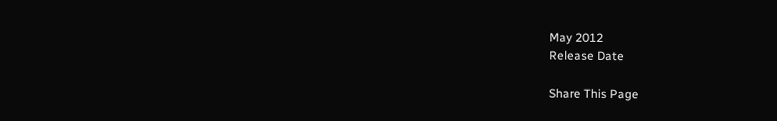May 2012
Release Date

Share This Page